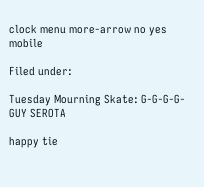clock menu more-arrow no yes mobile

Filed under:

Tuesday Mourning Skate: G-G-G-G-GUY SEROTA

happy tie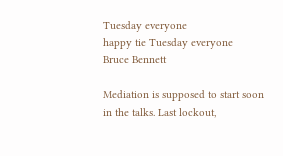Tuesday everyone
happy tie Tuesday everyone
Bruce Bennett

Mediation is supposed to start soon in the talks. Last lockout,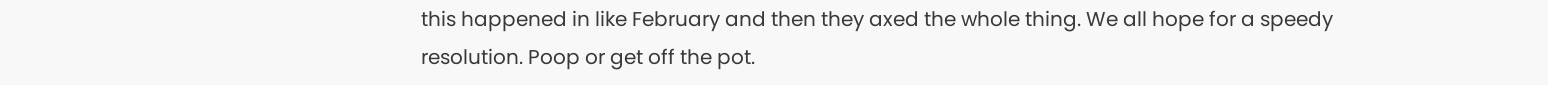this happened in like February and then they axed the whole thing. We all hope for a speedy resolution. Poop or get off the pot.